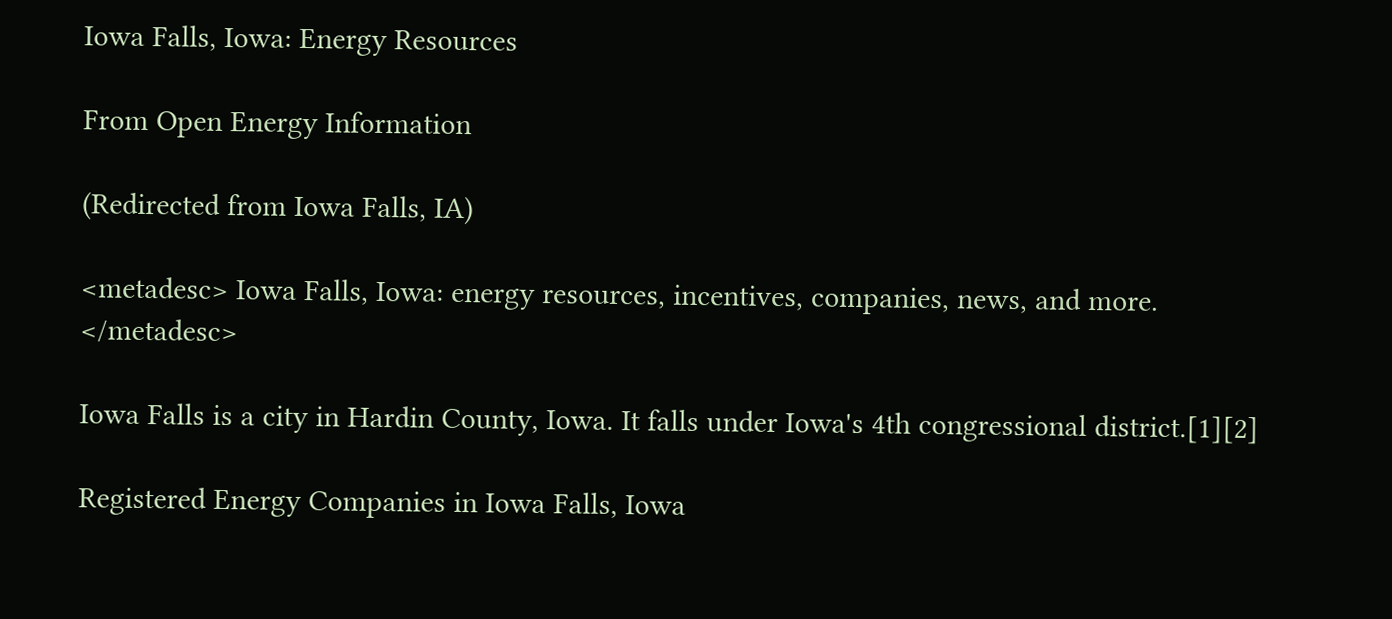Iowa Falls, Iowa: Energy Resources

From Open Energy Information

(Redirected from Iowa Falls, IA)

<metadesc> Iowa Falls, Iowa: energy resources, incentives, companies, news, and more. </metadesc>

Iowa Falls is a city in Hardin County, Iowa. It falls under Iowa's 4th congressional district.[1][2]

Registered Energy Companies in Iowa Falls, Iowa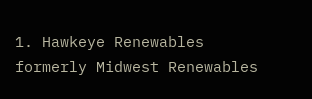1. Hawkeye Renewables formerly Midwest Renewables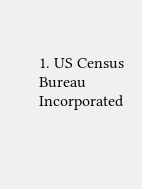1. US Census Bureau Incorporated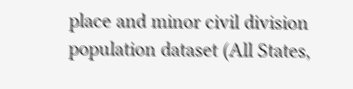place and minor civil division population dataset (All States,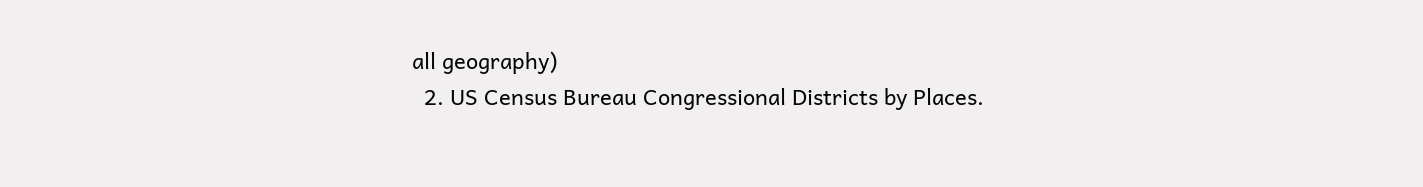all geography)
  2. US Census Bureau Congressional Districts by Places.